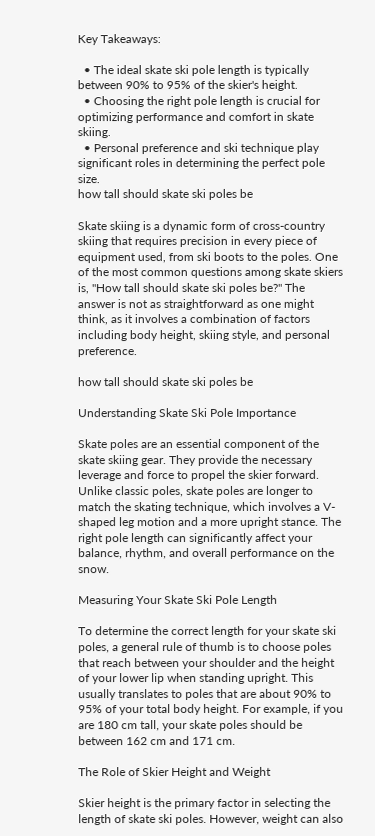Key Takeaways:

  • The ideal skate ski pole length is typically between 90% to 95% of the skier's height.
  • Choosing the right pole length is crucial for optimizing performance and comfort in skate skiing.
  • Personal preference and ski technique play significant roles in determining the perfect pole size.
how tall should skate ski poles be

Skate skiing is a dynamic form of cross-country skiing that requires precision in every piece of equipment used, from ski boots to the poles. One of the most common questions among skate skiers is, "How tall should skate ski poles be?" The answer is not as straightforward as one might think, as it involves a combination of factors including body height, skiing style, and personal preference.

how tall should skate ski poles be

Understanding Skate Ski Pole Importance

Skate poles are an essential component of the skate skiing gear. They provide the necessary leverage and force to propel the skier forward. Unlike classic poles, skate poles are longer to match the skating technique, which involves a V-shaped leg motion and a more upright stance. The right pole length can significantly affect your balance, rhythm, and overall performance on the snow.

Measuring Your Skate Ski Pole Length

To determine the correct length for your skate ski poles, a general rule of thumb is to choose poles that reach between your shoulder and the height of your lower lip when standing upright. This usually translates to poles that are about 90% to 95% of your total body height. For example, if you are 180 cm tall, your skate poles should be between 162 cm and 171 cm.

The Role of Skier Height and Weight

Skier height is the primary factor in selecting the length of skate ski poles. However, weight can also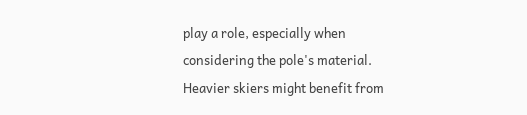play a role, especially when considering the pole's material. Heavier skiers might benefit from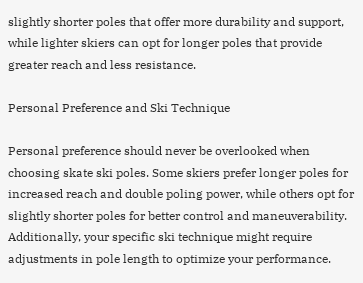slightly shorter poles that offer more durability and support, while lighter skiers can opt for longer poles that provide greater reach and less resistance.

Personal Preference and Ski Technique

Personal preference should never be overlooked when choosing skate ski poles. Some skiers prefer longer poles for increased reach and double poling power, while others opt for slightly shorter poles for better control and maneuverability. Additionally, your specific ski technique might require adjustments in pole length to optimize your performance.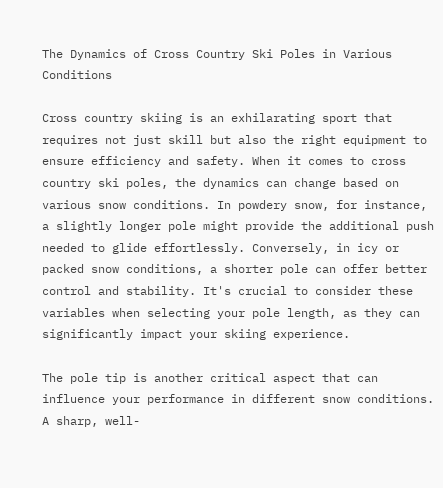The Dynamics of Cross Country Ski Poles in Various Conditions

Cross country skiing is an exhilarating sport that requires not just skill but also the right equipment to ensure efficiency and safety. When it comes to cross country ski poles, the dynamics can change based on various snow conditions. In powdery snow, for instance, a slightly longer pole might provide the additional push needed to glide effortlessly. Conversely, in icy or packed snow conditions, a shorter pole can offer better control and stability. It's crucial to consider these variables when selecting your pole length, as they can significantly impact your skiing experience.

The pole tip is another critical aspect that can influence your performance in different snow conditions. A sharp, well-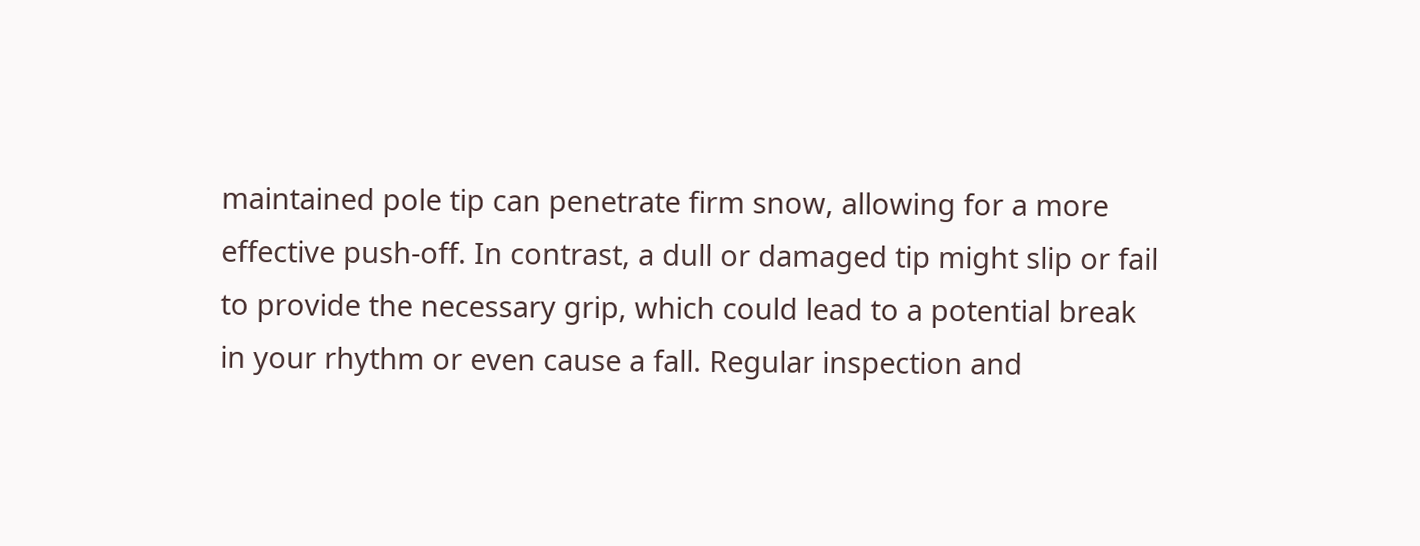maintained pole tip can penetrate firm snow, allowing for a more effective push-off. In contrast, a dull or damaged tip might slip or fail to provide the necessary grip, which could lead to a potential break in your rhythm or even cause a fall. Regular inspection and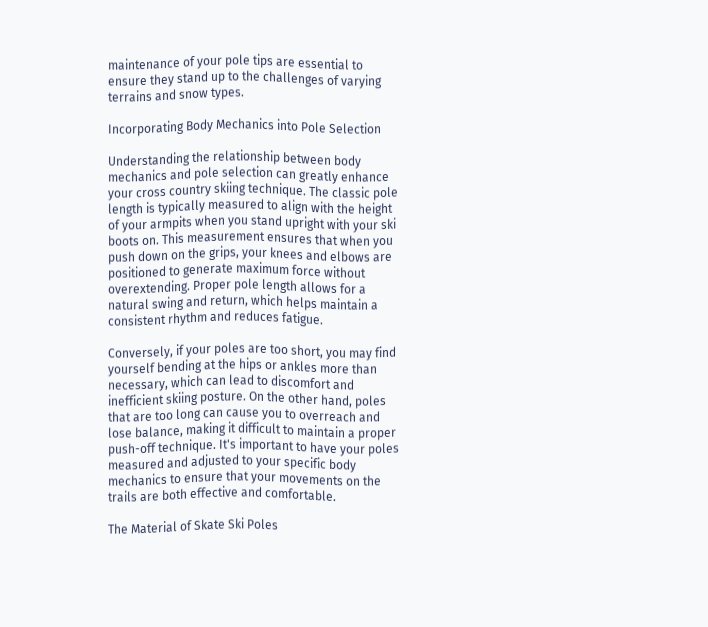maintenance of your pole tips are essential to ensure they stand up to the challenges of varying terrains and snow types.

Incorporating Body Mechanics into Pole Selection

Understanding the relationship between body mechanics and pole selection can greatly enhance your cross country skiing technique. The classic pole length is typically measured to align with the height of your armpits when you stand upright with your ski boots on. This measurement ensures that when you push down on the grips, your knees and elbows are positioned to generate maximum force without overextending. Proper pole length allows for a natural swing and return, which helps maintain a consistent rhythm and reduces fatigue.

Conversely, if your poles are too short, you may find yourself bending at the hips or ankles more than necessary, which can lead to discomfort and inefficient skiing posture. On the other hand, poles that are too long can cause you to overreach and lose balance, making it difficult to maintain a proper push-off technique. It's important to have your poles measured and adjusted to your specific body mechanics to ensure that your movements on the trails are both effective and comfortable.

The Material of Skate Ski Poles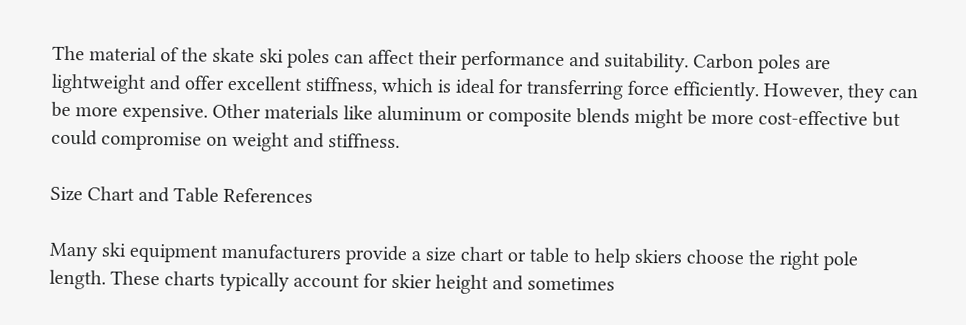The material of the skate ski poles can affect their performance and suitability. Carbon poles are lightweight and offer excellent stiffness, which is ideal for transferring force efficiently. However, they can be more expensive. Other materials like aluminum or composite blends might be more cost-effective but could compromise on weight and stiffness.

Size Chart and Table References

Many ski equipment manufacturers provide a size chart or table to help skiers choose the right pole length. These charts typically account for skier height and sometimes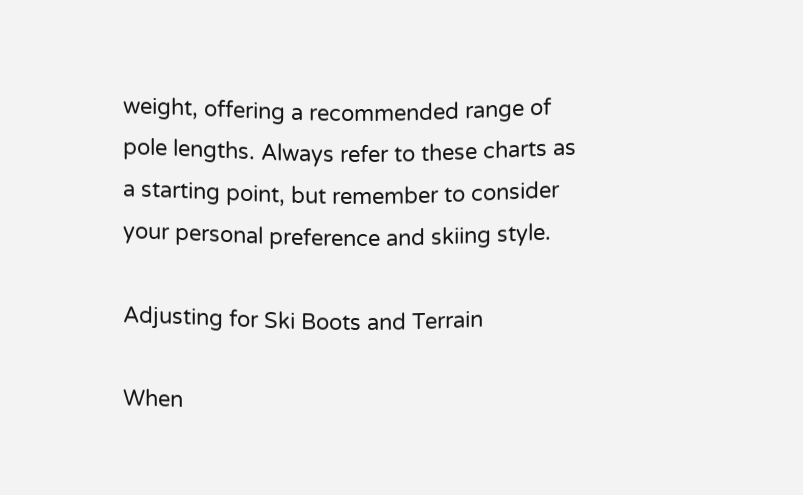weight, offering a recommended range of pole lengths. Always refer to these charts as a starting point, but remember to consider your personal preference and skiing style.

Adjusting for Ski Boots and Terrain

When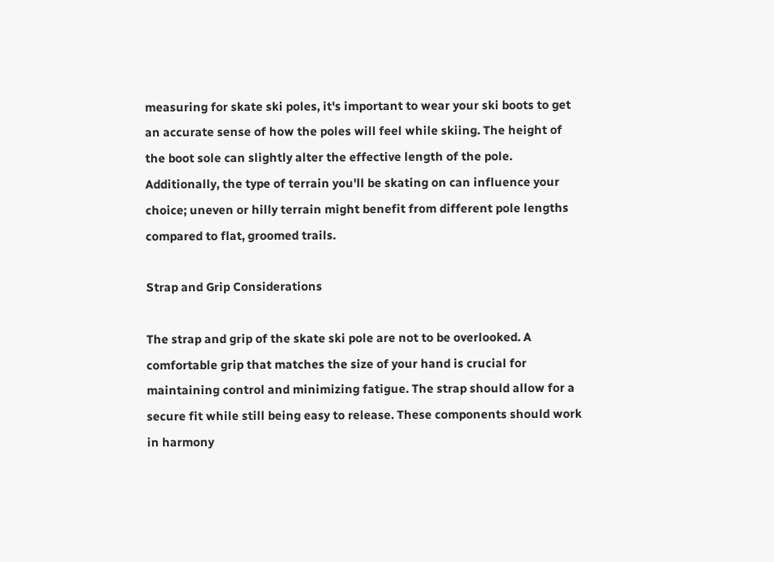measuring for skate ski poles, it's important to wear your ski boots to get an accurate sense of how the poles will feel while skiing. The height of the boot sole can slightly alter the effective length of the pole. Additionally, the type of terrain you'll be skating on can influence your choice; uneven or hilly terrain might benefit from different pole lengths compared to flat, groomed trails.

Strap and Grip Considerations

The strap and grip of the skate ski pole are not to be overlooked. A comfortable grip that matches the size of your hand is crucial for maintaining control and minimizing fatigue. The strap should allow for a secure fit while still being easy to release. These components should work in harmony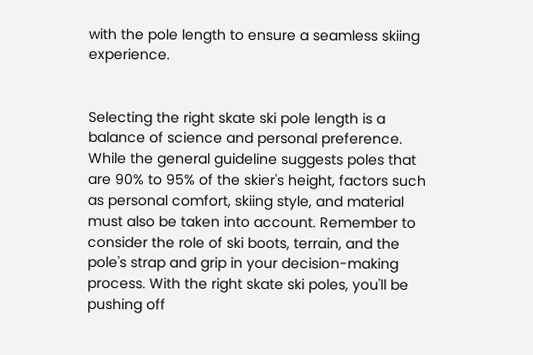with the pole length to ensure a seamless skiing experience.


Selecting the right skate ski pole length is a balance of science and personal preference. While the general guideline suggests poles that are 90% to 95% of the skier's height, factors such as personal comfort, skiing style, and material must also be taken into account. Remember to consider the role of ski boots, terrain, and the pole's strap and grip in your decision-making process. With the right skate ski poles, you'll be pushing off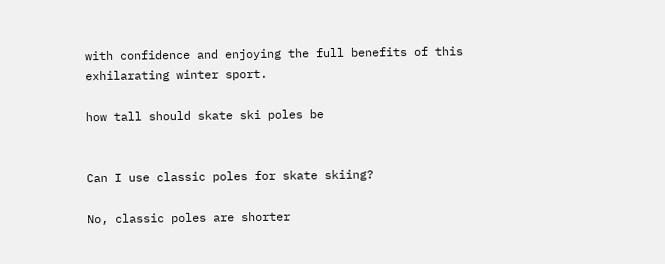with confidence and enjoying the full benefits of this exhilarating winter sport.

how tall should skate ski poles be


Can I use classic poles for skate skiing?

No, classic poles are shorter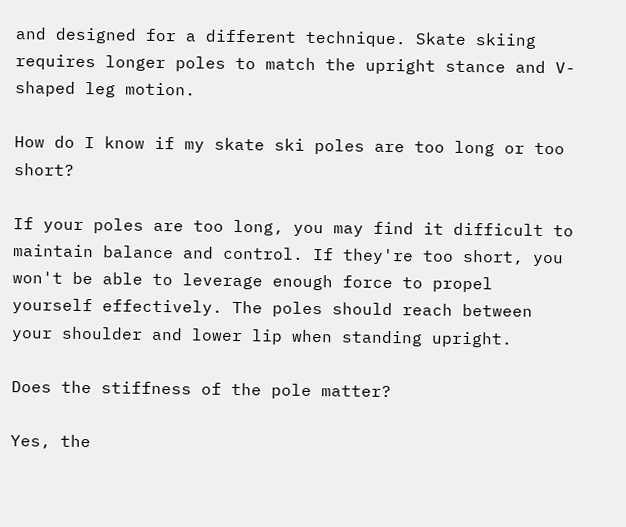and designed for a different technique. Skate skiing requires longer poles to match the upright stance and V-shaped leg motion.

How do I know if my skate ski poles are too long or too short?

If your poles are too long, you may find it difficult to maintain balance and control. If they're too short, you won't be able to leverage enough force to propel yourself effectively. The poles should reach between your shoulder and lower lip when standing upright.

Does the stiffness of the pole matter?

Yes, the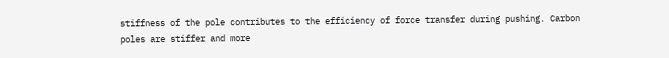stiffness of the pole contributes to the efficiency of force transfer during pushing. Carbon poles are stiffer and more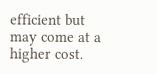efficient but may come at a higher cost.